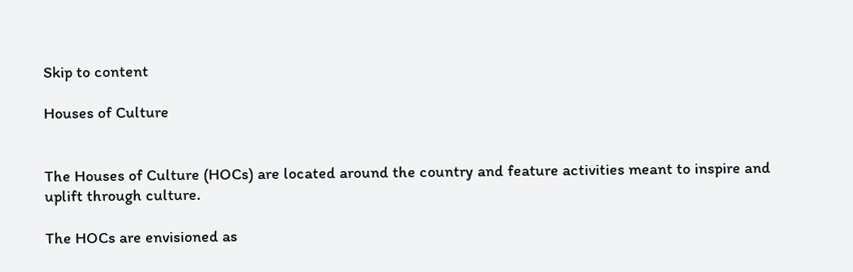Skip to content

Houses of Culture


The Houses of Culture (HOCs) are located around the country and feature activities meant to inspire and uplift through culture.

The HOCs are envisioned as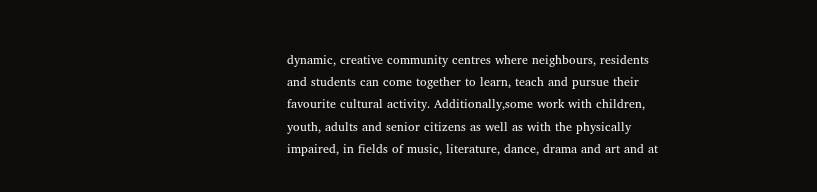dynamic, creative community centres where neighbours, residents and students can come together to learn, teach and pursue their favourite cultural activity. Additionally,some work with children, youth, adults and senior citizens as well as with the physically impaired, in fields of music, literature, dance, drama and art and at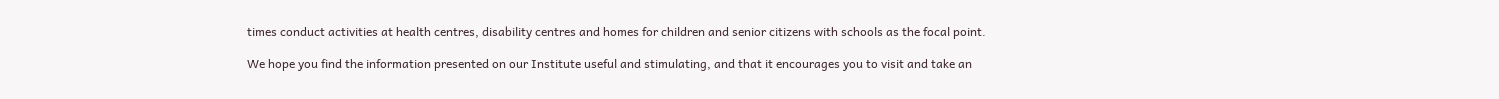times conduct activities at health centres, disability centres and homes for children and senior citizens with schools as the focal point.

We hope you find the information presented on our Institute useful and stimulating, and that it encourages you to visit and take an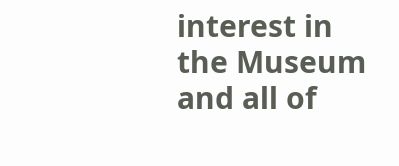interest in the Museum and all of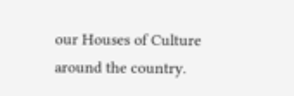our Houses of Culture around the country.